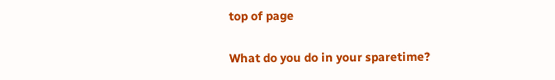top of page

What do you do in your sparetime?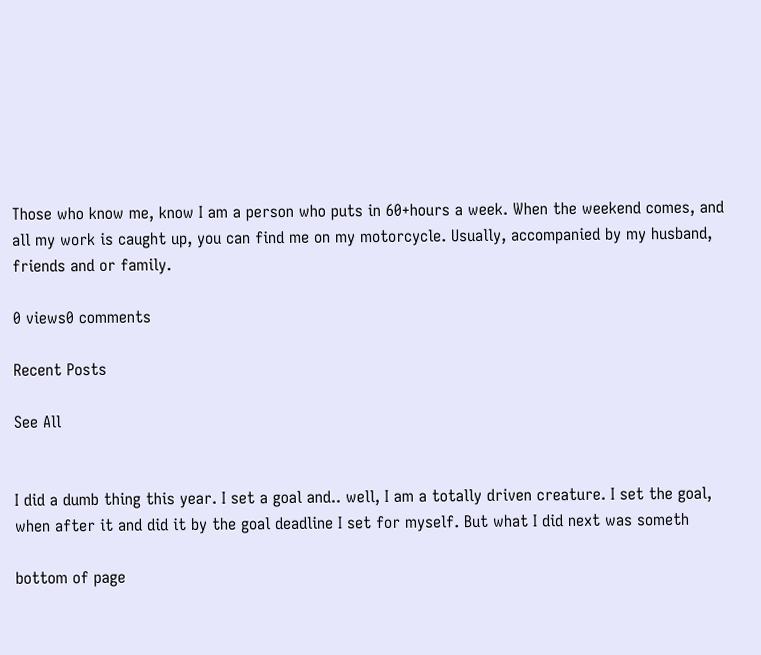Those who know me, know I am a person who puts in 60+hours a week. When the weekend comes, and all my work is caught up, you can find me on my motorcycle. Usually, accompanied by my husband, friends and or family.

0 views0 comments

Recent Posts

See All


I did a dumb thing this year. I set a goal and.. well, I am a totally driven creature. I set the goal, when after it and did it by the goal deadline I set for myself. But what I did next was someth

bottom of page